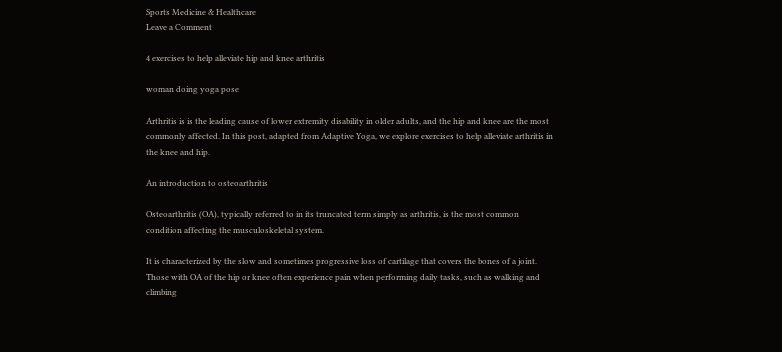Sports Medicine & Healthcare
Leave a Comment

4 exercises to help alleviate hip and knee arthritis

woman doing yoga pose

Arthritis is is the leading cause of lower extremity disability in older adults, and the hip and knee are the most commonly affected. In this post, adapted from Adaptive Yoga, we explore exercises to help alleviate arthritis in the knee and hip.

An introduction to osteoarthritis

Osteoarthritis (OA), typically referred to in its truncated term simply as arthritis, is the most common condition affecting the musculoskeletal system.

It is characterized by the slow and sometimes progressive loss of cartilage that covers the bones of a joint. Those with OA of the hip or knee often experience pain when performing daily tasks, such as walking and climbing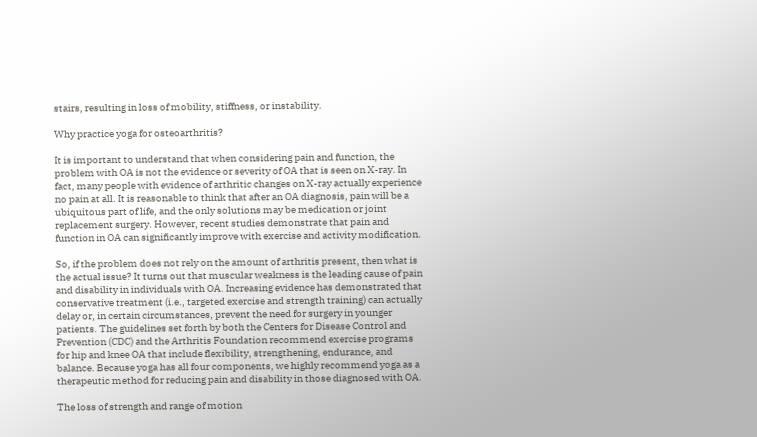stairs, resulting in loss of mobility, stiffness, or instability.

Why practice yoga for osteoarthritis?

It is important to understand that when considering pain and function, the problem with OA is not the evidence or severity of OA that is seen on X-ray. In fact, many people with evidence of arthritic changes on X-ray actually experience no pain at all. It is reasonable to think that after an OA diagnosis, pain will be a ubiquitous part of life, and the only solutions may be medication or joint replacement surgery. However, recent studies demonstrate that pain and function in OA can significantly improve with exercise and activity modification.

So, if the problem does not rely on the amount of arthritis present, then what is the actual issue? It turns out that muscular weakness is the leading cause of pain and disability in individuals with OA. Increasing evidence has demonstrated that conservative treatment (i.e., targeted exercise and strength training) can actually delay or, in certain circumstances, prevent the need for surgery in younger patients. The guidelines set forth by both the Centers for Disease Control and Prevention (CDC) and the Arthritis Foundation recommend exercise programs for hip and knee OA that include flexibility, strengthening, endurance, and balance. Because yoga has all four components, we highly recommend yoga as a therapeutic method for reducing pain and disability in those diagnosed with OA.

The loss of strength and range of motion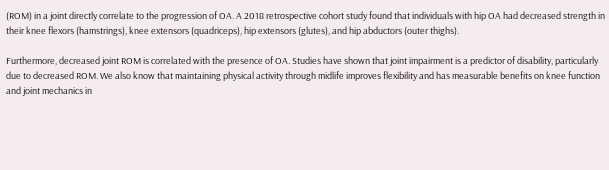(ROM) in a joint directly correlate to the progression of OA. A 2018 retrospective cohort study found that individuals with hip OA had decreased strength in their knee flexors (hamstrings), knee extensors (quadriceps), hip extensors (glutes), and hip abductors (outer thighs).

Furthermore, decreased joint ROM is correlated with the presence of OA. Studies have shown that joint impairment is a predictor of disability, particularly due to decreased ROM. We also know that maintaining physical activity through midlife improves flexibility and has measurable benefits on knee function and joint mechanics in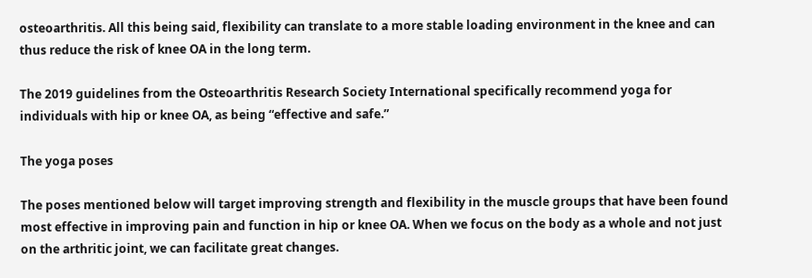osteoarthritis. All this being said, flexibility can translate to a more stable loading environment in the knee and can thus reduce the risk of knee OA in the long term.

The 2019 guidelines from the Osteoarthritis Research Society International specifically recommend yoga for individuals with hip or knee OA, as being “effective and safe.”

The yoga poses

The poses mentioned below will target improving strength and flexibility in the muscle groups that have been found most effective in improving pain and function in hip or knee OA. When we focus on the body as a whole and not just on the arthritic joint, we can facilitate great changes.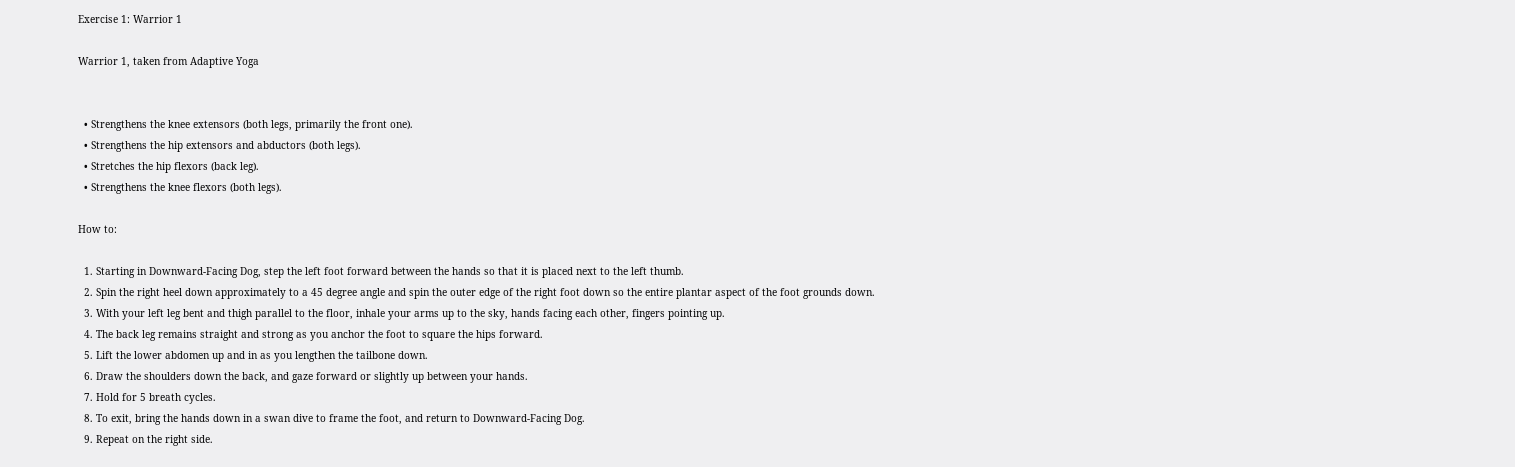Exercise 1: Warrior 1

Warrior 1, taken from Adaptive Yoga


  • Strengthens the knee extensors (both legs, primarily the front one).
  • Strengthens the hip extensors and abductors (both legs).
  • Stretches the hip flexors (back leg).
  • Strengthens the knee flexors (both legs).

How to:

  1. Starting in Downward-Facing Dog, step the left foot forward between the hands so that it is placed next to the left thumb.
  2. Spin the right heel down approximately to a 45 degree angle and spin the outer edge of the right foot down so the entire plantar aspect of the foot grounds down.
  3. With your left leg bent and thigh parallel to the floor, inhale your arms up to the sky, hands facing each other, fingers pointing up.
  4. The back leg remains straight and strong as you anchor the foot to square the hips forward.
  5. Lift the lower abdomen up and in as you lengthen the tailbone down.
  6. Draw the shoulders down the back, and gaze forward or slightly up between your hands.
  7. Hold for 5 breath cycles.
  8. To exit, bring the hands down in a swan dive to frame the foot, and return to Downward-Facing Dog.
  9. Repeat on the right side.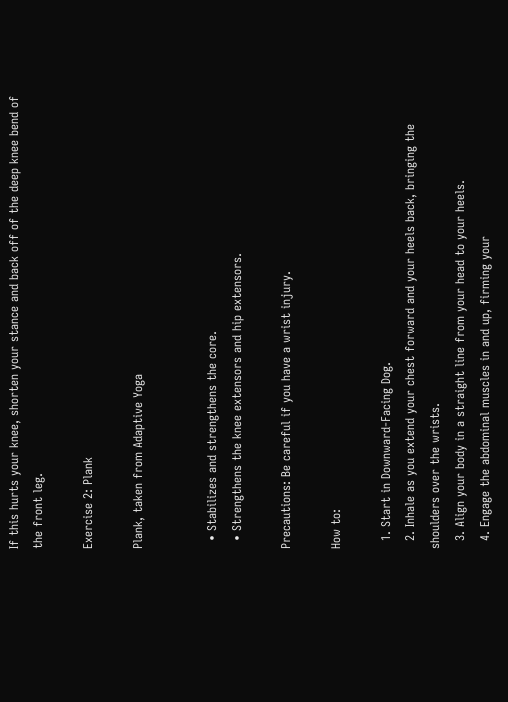If this hurts your knee, shorten your stance and back off of the deep knee bend of the front leg.

Exercise 2: Plank

Plank, taken from Adaptive Yoga


  • Stabilizes and strengthens the core.
  • Strengthens the knee extensors and hip extensors.

Precautions: Be careful if you have a wrist injury.

How to:

  1. Start in Downward-Facing Dog.
  2. Inhale as you extend your chest forward and your heels back, bringing the shoulders over the wrists.
  3. Align your body in a straight line from your head to your heels.
  4. Engage the abdominal muscles in and up, firming your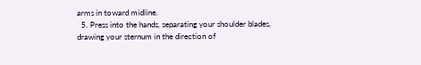arms in toward midline.
  5. Press into the hands, separating your shoulder blades, drawing your sternum in the direction of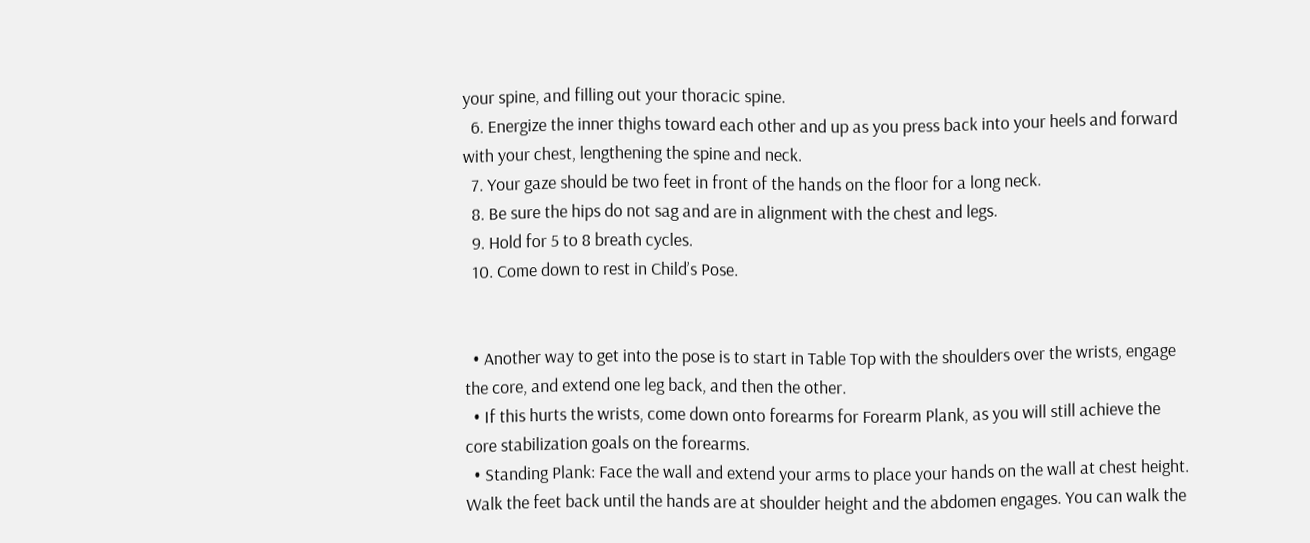your spine, and filling out your thoracic spine.
  6. Energize the inner thighs toward each other and up as you press back into your heels and forward with your chest, lengthening the spine and neck.
  7. Your gaze should be two feet in front of the hands on the floor for a long neck.
  8. Be sure the hips do not sag and are in alignment with the chest and legs.
  9. Hold for 5 to 8 breath cycles.
  10. Come down to rest in Child’s Pose.


  • Another way to get into the pose is to start in Table Top with the shoulders over the wrists, engage the core, and extend one leg back, and then the other.
  • If this hurts the wrists, come down onto forearms for Forearm Plank, as you will still achieve the core stabilization goals on the forearms.
  • Standing Plank: Face the wall and extend your arms to place your hands on the wall at chest height. Walk the feet back until the hands are at shoulder height and the abdomen engages. You can walk the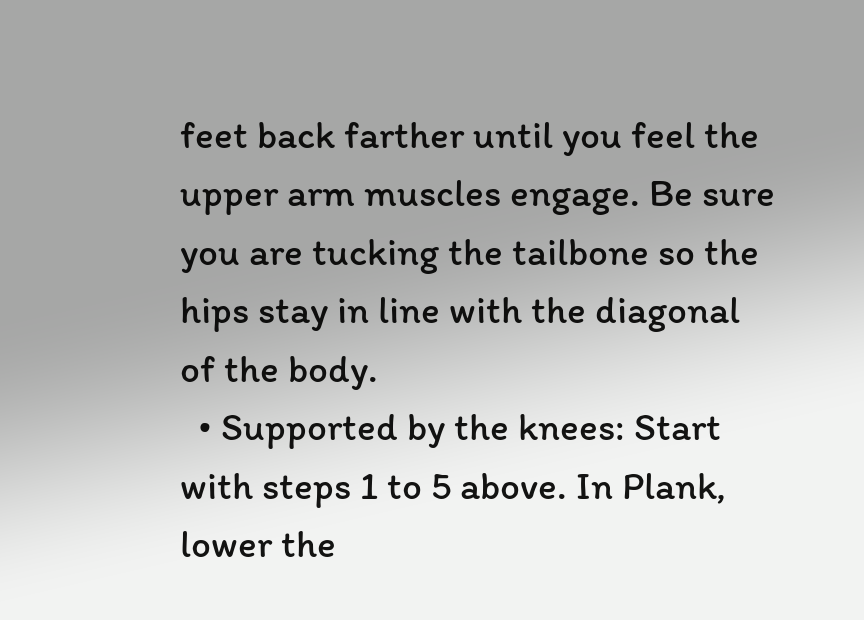feet back farther until you feel the upper arm muscles engage. Be sure you are tucking the tailbone so the hips stay in line with the diagonal of the body.
  • Supported by the knees: Start with steps 1 to 5 above. In Plank, lower the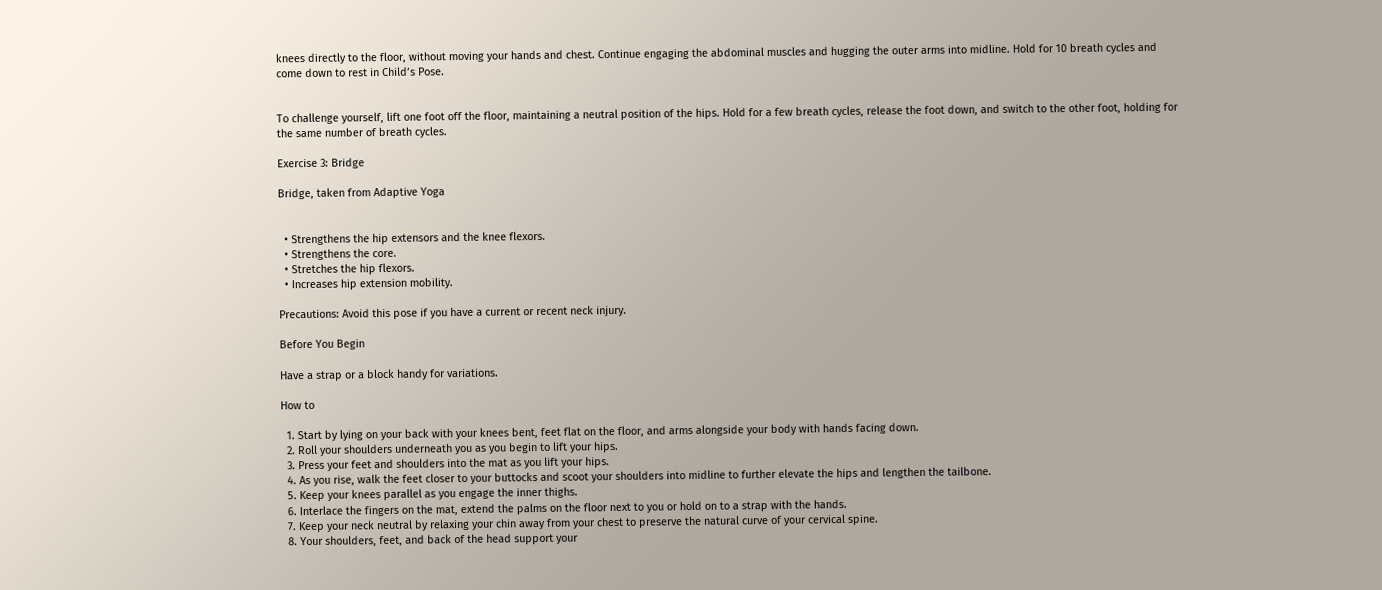knees directly to the floor, without moving your hands and chest. Continue engaging the abdominal muscles and hugging the outer arms into midline. Hold for 10 breath cycles and come down to rest in Child’s Pose.


To challenge yourself, lift one foot off the floor, maintaining a neutral position of the hips. Hold for a few breath cycles, release the foot down, and switch to the other foot, holding for the same number of breath cycles.

Exercise 3: Bridge

Bridge, taken from Adaptive Yoga


  • Strengthens the hip extensors and the knee flexors.
  • Strengthens the core.
  • Stretches the hip flexors.
  • Increases hip extension mobility.

Precautions: Avoid this pose if you have a current or recent neck injury.

Before You Begin

Have a strap or a block handy for variations.

How to

  1. Start by lying on your back with your knees bent, feet flat on the floor, and arms alongside your body with hands facing down.
  2. Roll your shoulders underneath you as you begin to lift your hips.
  3. Press your feet and shoulders into the mat as you lift your hips.
  4. As you rise, walk the feet closer to your buttocks and scoot your shoulders into midline to further elevate the hips and lengthen the tailbone.
  5. Keep your knees parallel as you engage the inner thighs.
  6. Interlace the fingers on the mat, extend the palms on the floor next to you or hold on to a strap with the hands.
  7. Keep your neck neutral by relaxing your chin away from your chest to preserve the natural curve of your cervical spine.
  8. Your shoulders, feet, and back of the head support your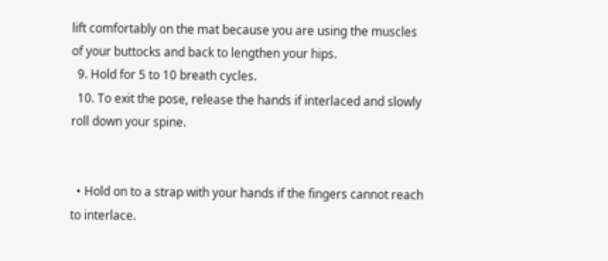lift comfortably on the mat because you are using the muscles of your buttocks and back to lengthen your hips.
  9. Hold for 5 to 10 breath cycles.
  10. To exit the pose, release the hands if interlaced and slowly roll down your spine.


  • Hold on to a strap with your hands if the fingers cannot reach to interlace.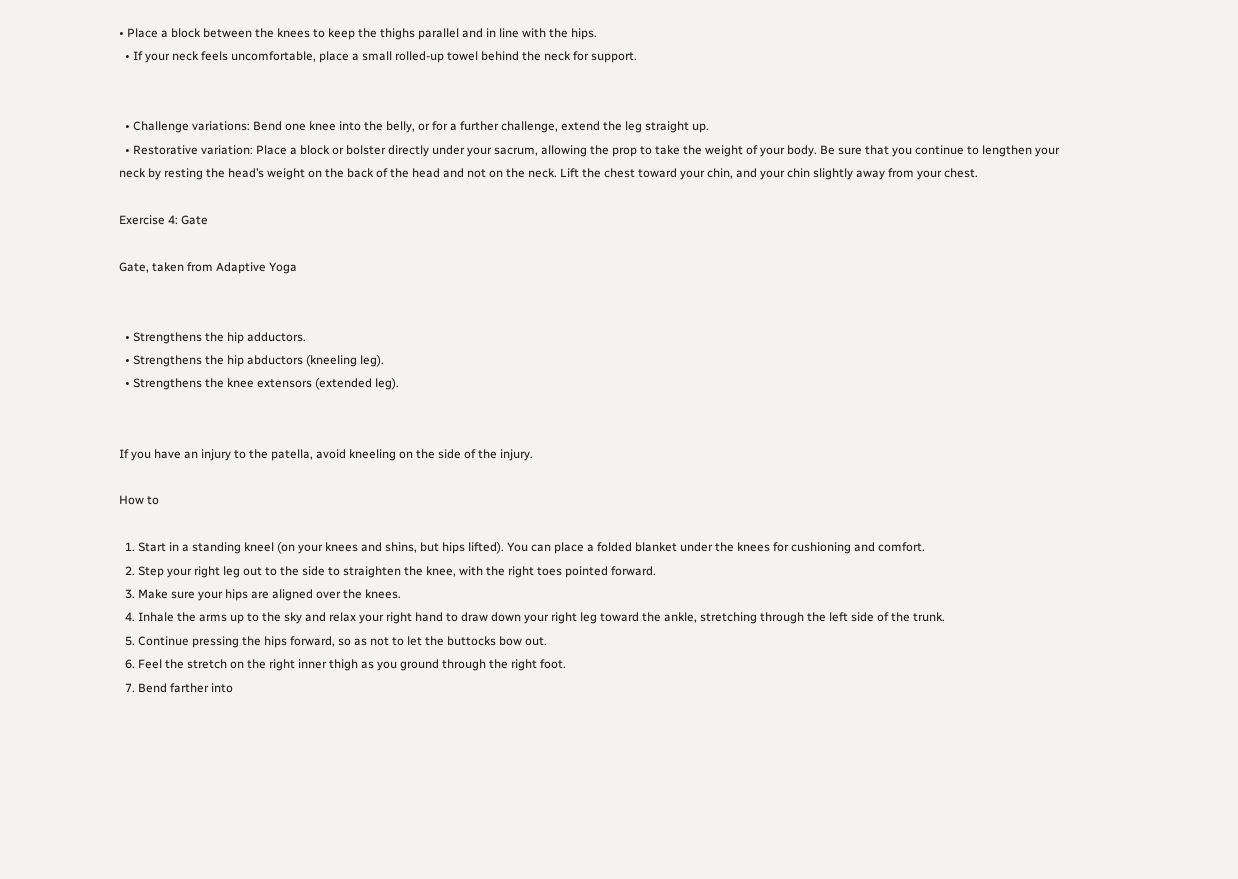• Place a block between the knees to keep the thighs parallel and in line with the hips.
  • If your neck feels uncomfortable, place a small rolled-up towel behind the neck for support.


  • Challenge variations: Bend one knee into the belly, or for a further challenge, extend the leg straight up.
  • Restorative variation: Place a block or bolster directly under your sacrum, allowing the prop to take the weight of your body. Be sure that you continue to lengthen your neck by resting the head’s weight on the back of the head and not on the neck. Lift the chest toward your chin, and your chin slightly away from your chest.

Exercise 4: Gate

Gate, taken from Adaptive Yoga


  • Strengthens the hip adductors.
  • Strengthens the hip abductors (kneeling leg).
  • Strengthens the knee extensors (extended leg).


If you have an injury to the patella, avoid kneeling on the side of the injury.

How to

  1. Start in a standing kneel (on your knees and shins, but hips lifted). You can place a folded blanket under the knees for cushioning and comfort.
  2. Step your right leg out to the side to straighten the knee, with the right toes pointed forward.
  3. Make sure your hips are aligned over the knees.
  4. Inhale the arms up to the sky and relax your right hand to draw down your right leg toward the ankle, stretching through the left side of the trunk.
  5. Continue pressing the hips forward, so as not to let the buttocks bow out.
  6. Feel the stretch on the right inner thigh as you ground through the right foot.
  7. Bend farther into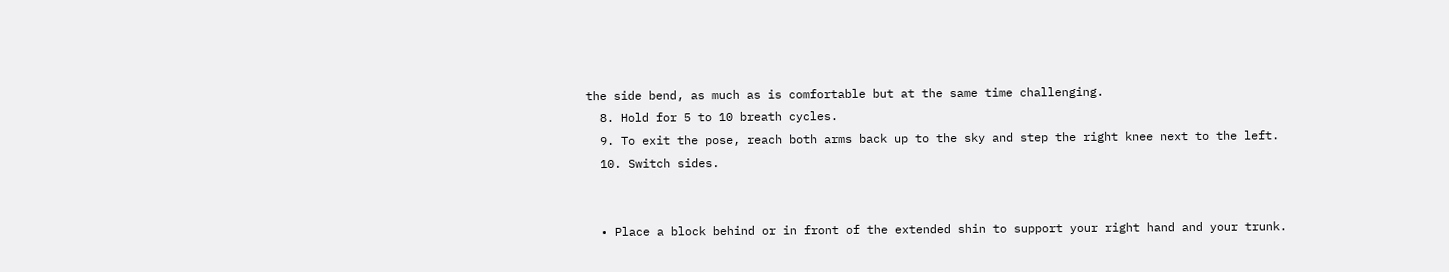the side bend, as much as is comfortable but at the same time challenging.
  8. Hold for 5 to 10 breath cycles.
  9. To exit the pose, reach both arms back up to the sky and step the right knee next to the left.
  10. Switch sides.


  • Place a block behind or in front of the extended shin to support your right hand and your trunk.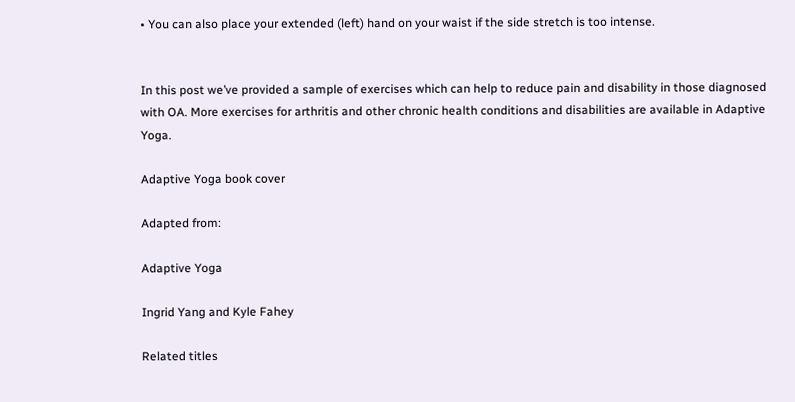• You can also place your extended (left) hand on your waist if the side stretch is too intense.


In this post we’ve provided a sample of exercises which can help to reduce pain and disability in those diagnosed with OA. More exercises for arthritis and other chronic health conditions and disabilities are available in Adaptive Yoga.

Adaptive Yoga book cover

Adapted from:

Adaptive Yoga

Ingrid Yang and Kyle Fahey

Related titles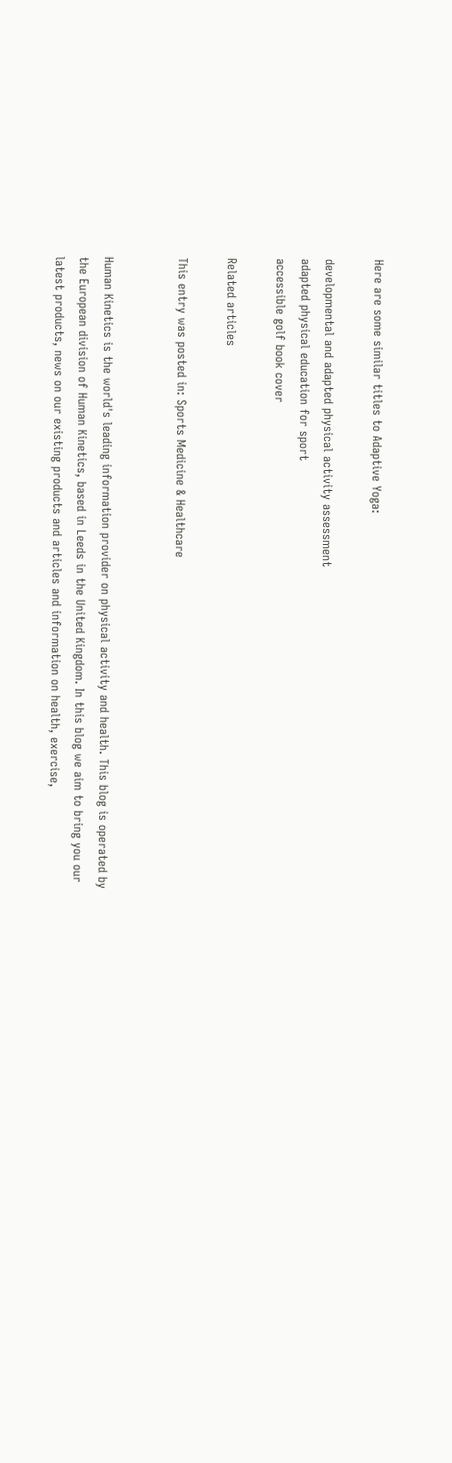Here are some similar titles to Adaptive Yoga:

developmental and adapted physical activity assessment
adapted physical education for sport
accessible golf book cover

Related articles

This entry was posted in: Sports Medicine & Healthcare


Human Kinetics is the world's leading information provider on physical activity and health. This blog is operated by the European division of Human Kinetics, based in Leeds in the United Kingdom. In this blog we aim to bring you our latest products, news on our existing products and articles and information on health, exercise,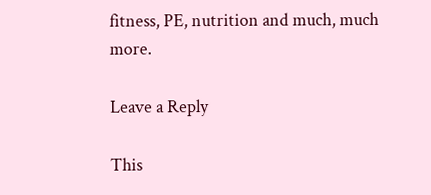fitness, PE, nutrition and much, much more.

Leave a Reply

This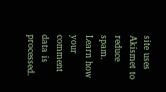site uses Akismet to reduce spam. Learn how your comment data is processed.